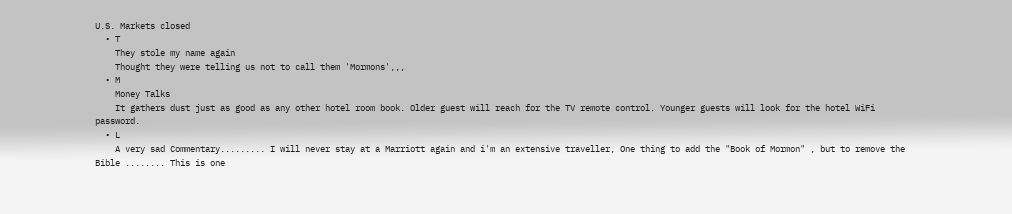U.S. Markets closed
  • T
    They stole my name again
    Thought they were telling us not to call them 'Mormons',,,
  • M
    Money Talks
    It gathers dust just as good as any other hotel room book. Older guest will reach for the TV remote control. Younger guests will look for the hotel WiFi password.
  • L
    A very sad Commentary......... I will never stay at a Marriott again and i'm an extensive traveller, One thing to add the "Book of Mormon" , but to remove the Bible ........ This is one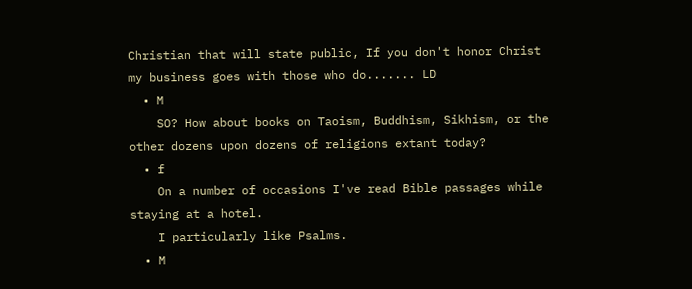Christian that will state public, If you don't honor Christ my business goes with those who do....... LD
  • M
    SO? How about books on Taoism, Buddhism, Sikhism, or the other dozens upon dozens of religions extant today?
  • f
    On a number of occasions I've read Bible passages while staying at a hotel.
    I particularly like Psalms.
  • M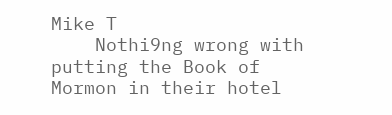Mike T
    Nothi9ng wrong with putting the Book of Mormon in their hotel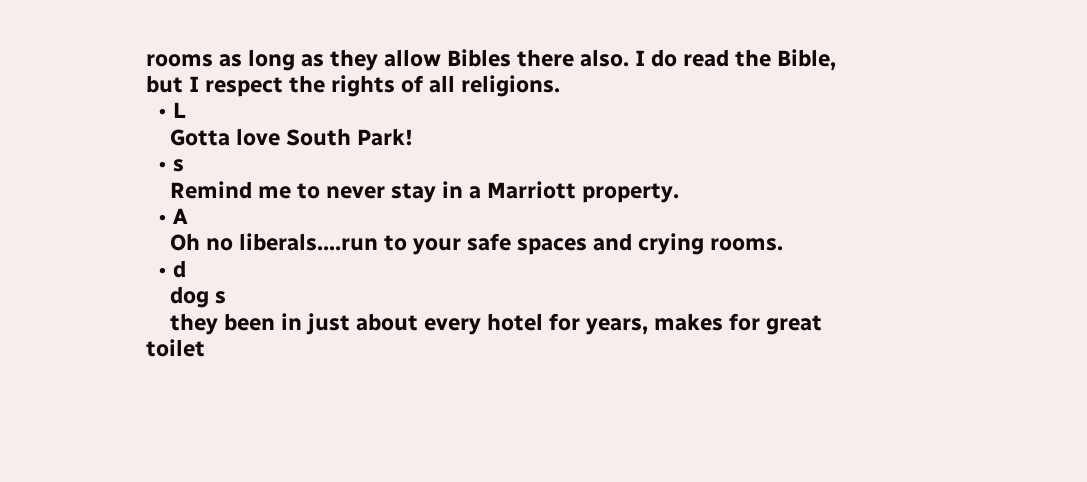rooms as long as they allow Bibles there also. I do read the Bible, but I respect the rights of all religions.
  • L
    Gotta love South Park!
  • s
    Remind me to never stay in a Marriott property.
  • A
    Oh no liberals....run to your safe spaces and crying rooms.
  • d
    dog s
    they been in just about every hotel for years, makes for great toilet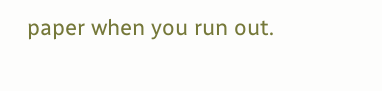paper when you run out.